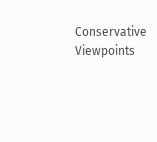Conservative Viewpoints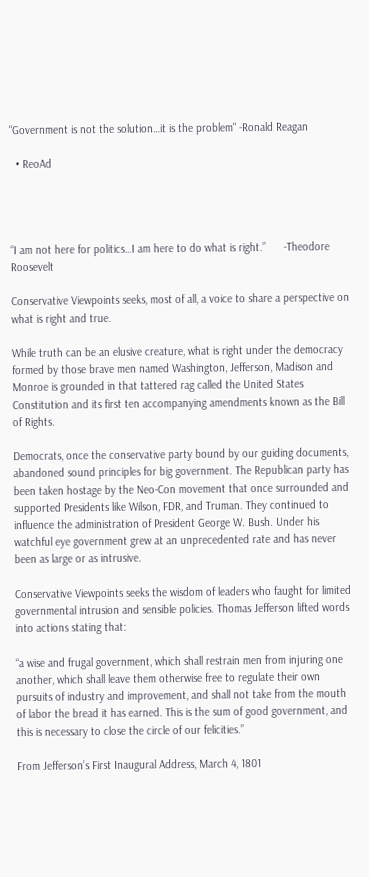"Government is not the solution…it is the problem" -Ronald Reagan

  • ReoAd




“I am not here for politics…I am here to do what is right.”      -Theodore Roosevelt

Conservative Viewpoints seeks, most of all, a voice to share a perspective on what is right and true.

While truth can be an elusive creature, what is right under the democracy formed by those brave men named Washington, Jefferson, Madison and Monroe is grounded in that tattered rag called the United States Constitution and its first ten accompanying amendments known as the Bill of Rights.

Democrats, once the conservative party bound by our guiding documents, abandoned sound principles for big government. The Republican party has been taken hostage by the Neo-Con movement that once surrounded and supported Presidents like Wilson, FDR, and Truman. They continued to influence the administration of President George W. Bush. Under his watchful eye government grew at an unprecedented rate and has never been as large or as intrusive.

Conservative Viewpoints seeks the wisdom of leaders who faught for limited governmental intrusion and sensible policies. Thomas Jefferson lifted words into actions stating that:

“a wise and frugal government, which shall restrain men from injuring one another, which shall leave them otherwise free to regulate their own pursuits of industry and improvement, and shall not take from the mouth of labor the bread it has earned. This is the sum of good government, and this is necessary to close the circle of our felicities.”

From Jefferson’s First Inaugural Address, March 4, 1801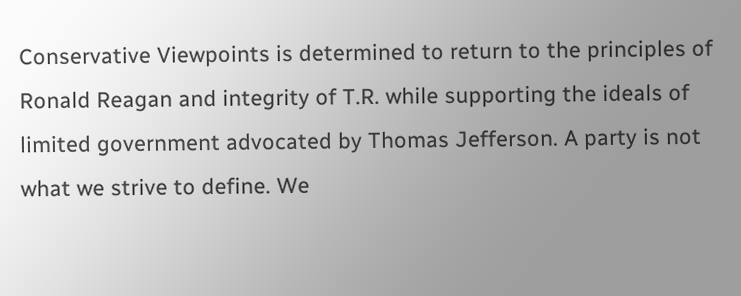Conservative Viewpoints is determined to return to the principles of Ronald Reagan and integrity of T.R. while supporting the ideals of limited government advocated by Thomas Jefferson. A party is not what we strive to define. We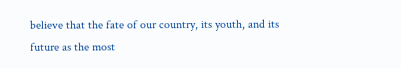believe that the fate of our country, its youth, and its future as the most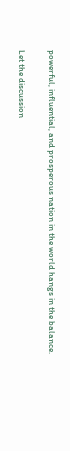powerful, influential, and prosperous nation in the world hangs in the balance.

Let the discussion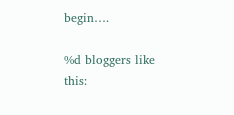begin….

%d bloggers like this: